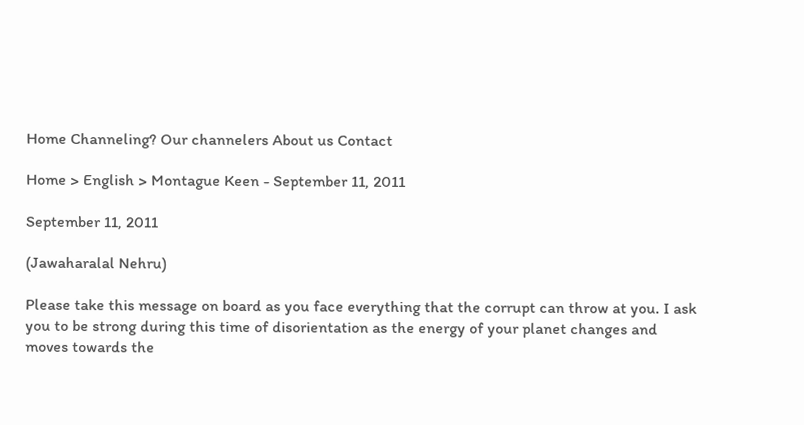Home Channeling? Our channelers About us Contact

Home > English > Montague Keen - September 11, 2011

September 11, 2011

(Jawaharalal Nehru)

Please take this message on board as you face everything that the corrupt can throw at you. I ask you to be strong during this time of disorientation as the energy of your planet changes and moves towards the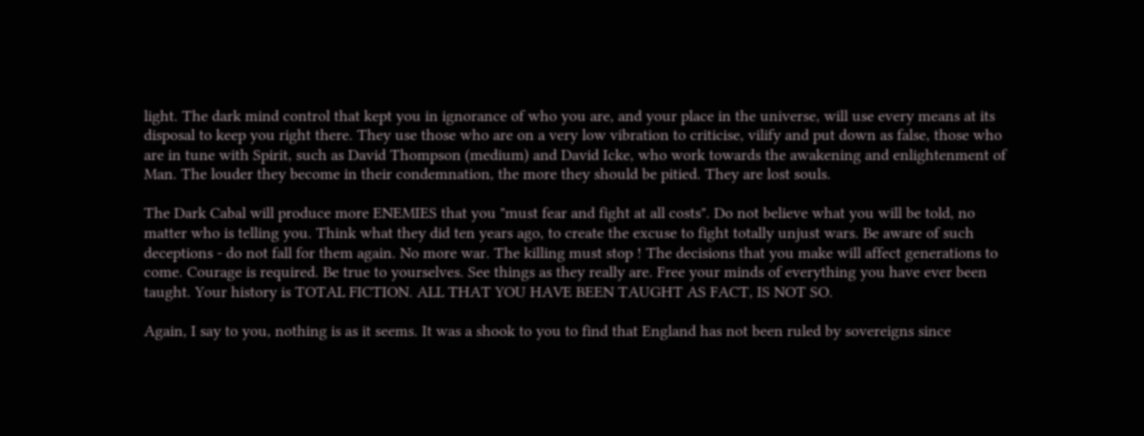light. The dark mind control that kept you in ignorance of who you are, and your place in the universe, will use every means at its disposal to keep you right there. They use those who are on a very low vibration to criticise, vilify and put down as false, those who are in tune with Spirit, such as David Thompson (medium) and David Icke, who work towards the awakening and enlightenment of Man. The louder they become in their condemnation, the more they should be pitied. They are lost souls.

The Dark Cabal will produce more ENEMIES that you "must fear and fight at all costs". Do not believe what you will be told, no matter who is telling you. Think what they did ten years ago, to create the excuse to fight totally unjust wars. Be aware of such deceptions - do not fall for them again. No more war. The killing must stop ! The decisions that you make will affect generations to come. Courage is required. Be true to yourselves. See things as they really are. Free your minds of everything you have ever been taught. Your history is TOTAL FICTION. ALL THAT YOU HAVE BEEN TAUGHT AS FACT, IS NOT SO.

Again, I say to you, nothing is as it seems. It was a shook to you to find that England has not been ruled by sovereigns since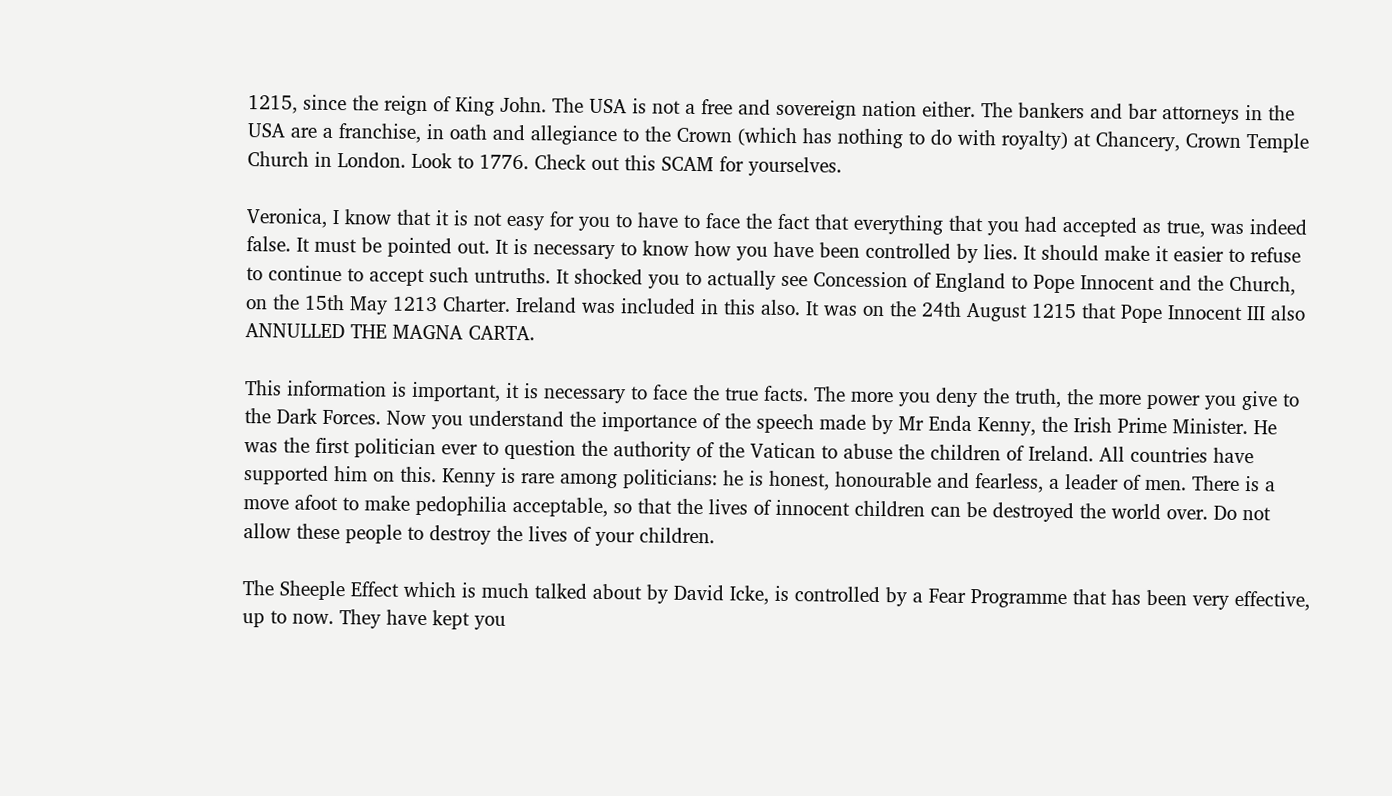1215, since the reign of King John. The USA is not a free and sovereign nation either. The bankers and bar attorneys in the USA are a franchise, in oath and allegiance to the Crown (which has nothing to do with royalty) at Chancery, Crown Temple Church in London. Look to 1776. Check out this SCAM for yourselves.

Veronica, I know that it is not easy for you to have to face the fact that everything that you had accepted as true, was indeed false. It must be pointed out. It is necessary to know how you have been controlled by lies. It should make it easier to refuse to continue to accept such untruths. It shocked you to actually see Concession of England to Pope Innocent and the Church, on the 15th May 1213 Charter. Ireland was included in this also. It was on the 24th August 1215 that Pope Innocent III also ANNULLED THE MAGNA CARTA.

This information is important, it is necessary to face the true facts. The more you deny the truth, the more power you give to the Dark Forces. Now you understand the importance of the speech made by Mr Enda Kenny, the Irish Prime Minister. He was the first politician ever to question the authority of the Vatican to abuse the children of Ireland. All countries have supported him on this. Kenny is rare among politicians: he is honest, honourable and fearless, a leader of men. There is a move afoot to make pedophilia acceptable, so that the lives of innocent children can be destroyed the world over. Do not allow these people to destroy the lives of your children.

The Sheeple Effect which is much talked about by David Icke, is controlled by a Fear Programme that has been very effective, up to now. They have kept you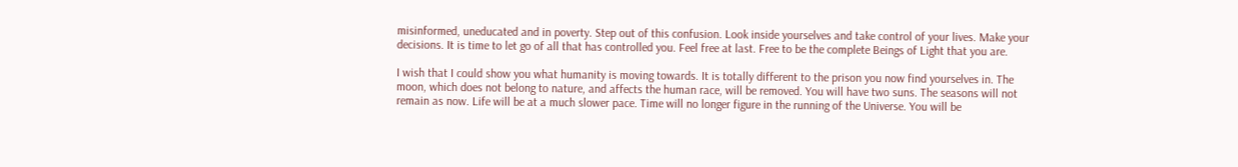misinformed, uneducated and in poverty. Step out of this confusion. Look inside yourselves and take control of your lives. Make your decisions. It is time to let go of all that has controlled you. Feel free at last. Free to be the complete Beings of Light that you are.

I wish that I could show you what humanity is moving towards. It is totally different to the prison you now find yourselves in. The moon, which does not belong to nature, and affects the human race, will be removed. You will have two suns. The seasons will not remain as now. Life will be at a much slower pace. Time will no longer figure in the running of the Universe. You will be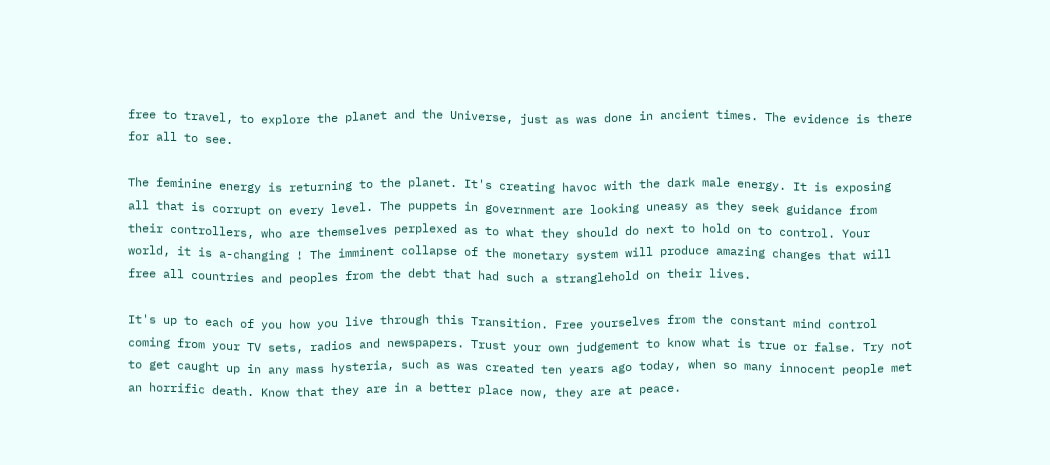free to travel, to explore the planet and the Universe, just as was done in ancient times. The evidence is there for all to see.

The feminine energy is returning to the planet. It's creating havoc with the dark male energy. It is exposing all that is corrupt on every level. The puppets in government are looking uneasy as they seek guidance from their controllers, who are themselves perplexed as to what they should do next to hold on to control. Your world, it is a-changing ! The imminent collapse of the monetary system will produce amazing changes that will free all countries and peoples from the debt that had such a stranglehold on their lives.

It's up to each of you how you live through this Transition. Free yourselves from the constant mind control coming from your TV sets, radios and newspapers. Trust your own judgement to know what is true or false. Try not to get caught up in any mass hysteria, such as was created ten years ago today, when so many innocent people met an horrific death. Know that they are in a better place now, they are at peace.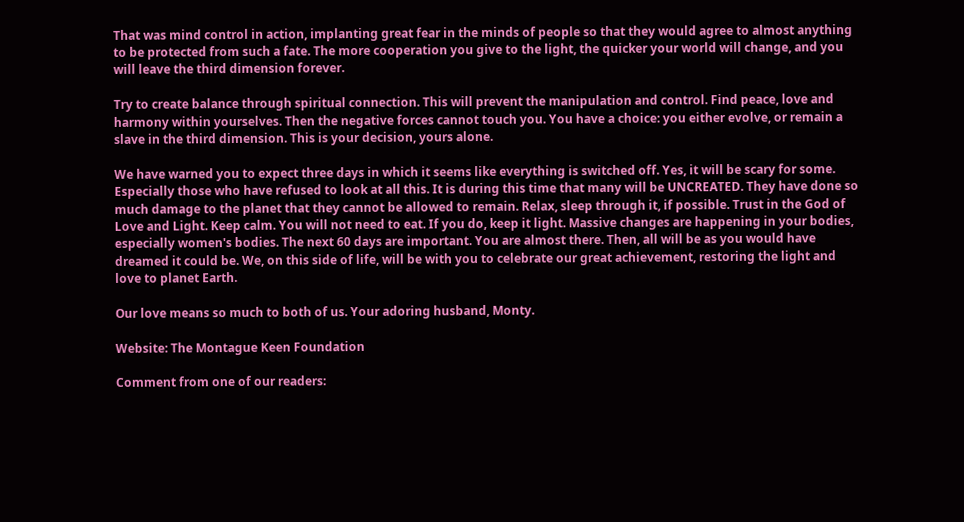That was mind control in action, implanting great fear in the minds of people so that they would agree to almost anything to be protected from such a fate. The more cooperation you give to the light, the quicker your world will change, and you will leave the third dimension forever.

Try to create balance through spiritual connection. This will prevent the manipulation and control. Find peace, love and harmony within yourselves. Then the negative forces cannot touch you. You have a choice: you either evolve, or remain a slave in the third dimension. This is your decision, yours alone.

We have warned you to expect three days in which it seems like everything is switched off. Yes, it will be scary for some. Especially those who have refused to look at all this. It is during this time that many will be UNCREATED. They have done so much damage to the planet that they cannot be allowed to remain. Relax, sleep through it, if possible. Trust in the God of Love and Light. Keep calm. You will not need to eat. If you do, keep it light. Massive changes are happening in your bodies, especially women's bodies. The next 60 days are important. You are almost there. Then, all will be as you would have dreamed it could be. We, on this side of life, will be with you to celebrate our great achievement, restoring the light and love to planet Earth.

Our love means so much to both of us. Your adoring husband, Monty.

Website: The Montague Keen Foundation

Comment from one of our readers: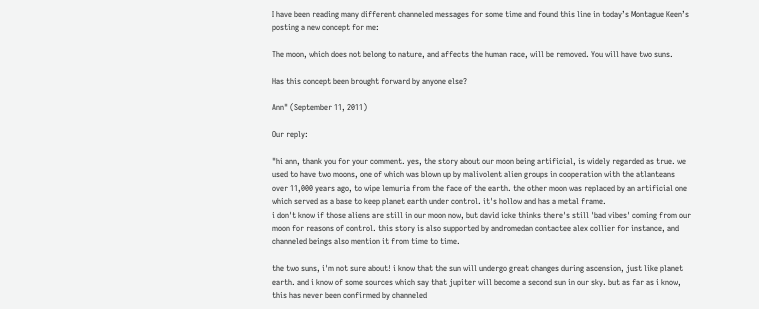I have been reading many different channeled messages for some time and found this line in today’s Montague Keen’s posting a new concept for me:

The moon, which does not belong to nature, and affects the human race, will be removed. You will have two suns.

Has this concept been brought forward by anyone else?

Ann" (September 11, 2011)

Our reply:

"hi ann, thank you for your comment. yes, the story about our moon being artificial, is widely regarded as true. we used to have two moons, one of which was blown up by malivolent alien groups in cooperation with the atlanteans over 11,000 years ago, to wipe lemuria from the face of the earth. the other moon was replaced by an artificial one which served as a base to keep planet earth under control. it's hollow and has a metal frame.
i don't know if those aliens are still in our moon now, but david icke thinks there's still 'bad vibes' coming from our moon for reasons of control. this story is also supported by andromedan contactee alex collier for instance, and channeled beings also mention it from time to time.

the two suns, i'm not sure about! i know that the sun will undergo great changes during ascension, just like planet earth. and i know of some sources which say that jupiter will become a second sun in our sky. but as far as i know, this has never been confirmed by channeled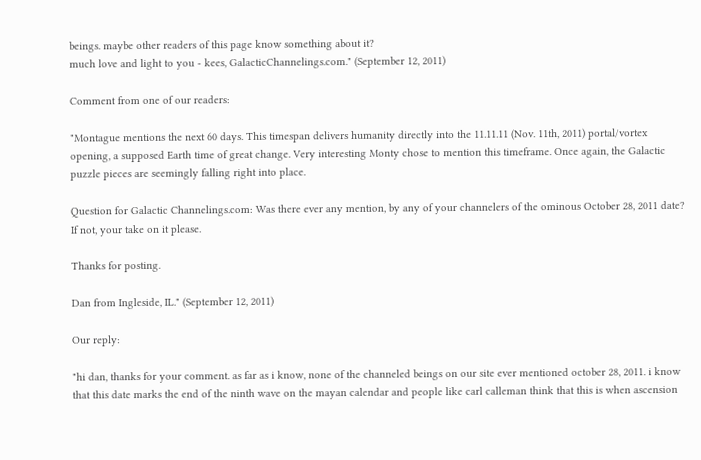beings. maybe other readers of this page know something about it?
much love and light to you - kees, GalacticChannelings.com." (September 12, 2011)

Comment from one of our readers:

"Montague mentions the next 60 days. This timespan delivers humanity directly into the 11.11.11 (Nov. 11th, 2011) portal/vortex opening, a supposed Earth time of great change. Very interesting Monty chose to mention this timeframe. Once again, the Galactic puzzle pieces are seemingly falling right into place.

Question for Galactic Channelings.com: Was there ever any mention, by any of your channelers of the ominous October 28, 2011 date? If not, your take on it please.

Thanks for posting.

Dan from Ingleside, IL." (September 12, 2011)

Our reply:

"hi dan, thanks for your comment. as far as i know, none of the channeled beings on our site ever mentioned october 28, 2011. i know that this date marks the end of the ninth wave on the mayan calendar and people like carl calleman think that this is when ascension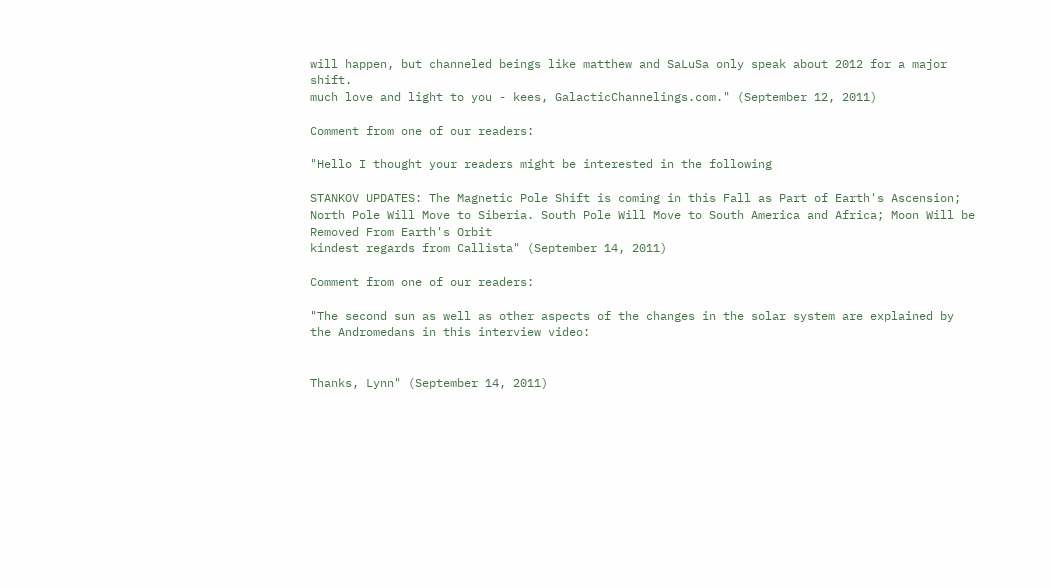will happen, but channeled beings like matthew and SaLuSa only speak about 2012 for a major shift.
much love and light to you - kees, GalacticChannelings.com." (September 12, 2011)

Comment from one of our readers:

"Hello I thought your readers might be interested in the following

STANKOV UPDATES: The Magnetic Pole Shift is coming in this Fall as Part of Earth's Ascension; North Pole Will Move to Siberia. South Pole Will Move to South America and Africa; Moon Will be Removed From Earth's Orbit
kindest regards from Callista" (September 14, 2011)

Comment from one of our readers:

"The second sun as well as other aspects of the changes in the solar system are explained by the Andromedans in this interview video:


Thanks, Lynn" (September 14, 2011)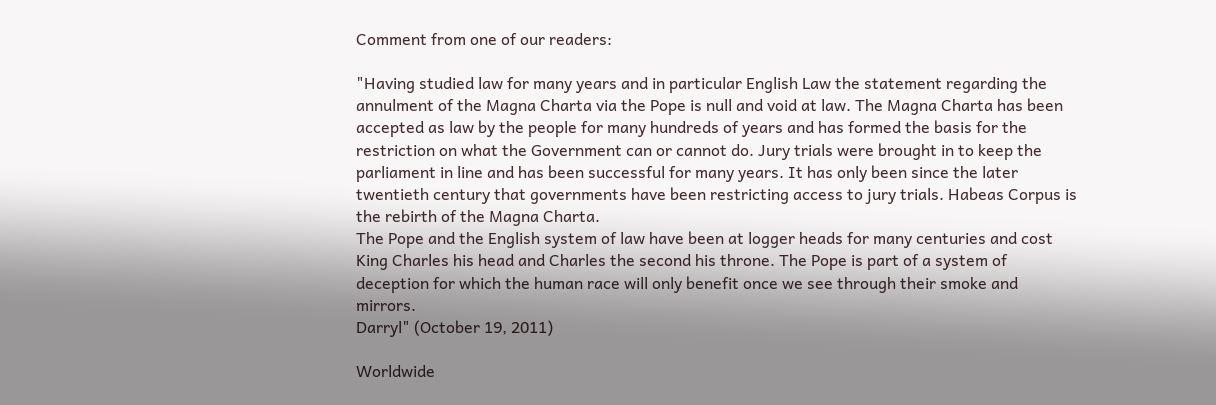Comment from one of our readers:

"Having studied law for many years and in particular English Law the statement regarding the annulment of the Magna Charta via the Pope is null and void at law. The Magna Charta has been accepted as law by the people for many hundreds of years and has formed the basis for the restriction on what the Government can or cannot do. Jury trials were brought in to keep the parliament in line and has been successful for many years. It has only been since the later twentieth century that governments have been restricting access to jury trials. Habeas Corpus is the rebirth of the Magna Charta.
The Pope and the English system of law have been at logger heads for many centuries and cost King Charles his head and Charles the second his throne. The Pope is part of a system of deception for which the human race will only benefit once we see through their smoke and mirrors.
Darryl" (October 19, 2011)

Worldwide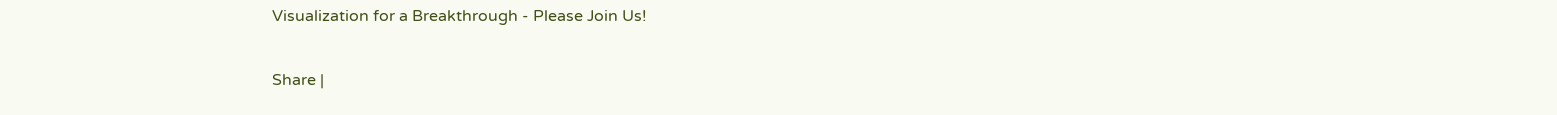Visualization for a Breakthrough - Please Join Us!

Share |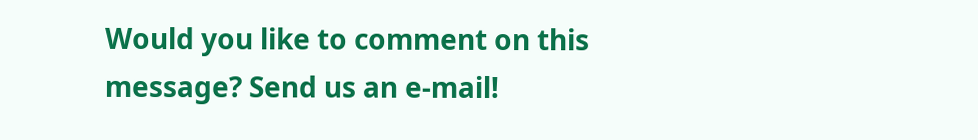Would you like to comment on this message? Send us an e-mail!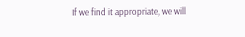If we find it appropriate, we will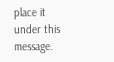place it under this message.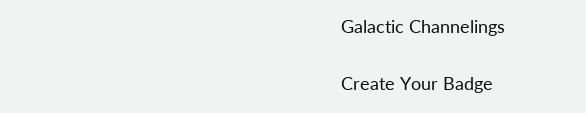Galactic Channelings

Create Your Badge